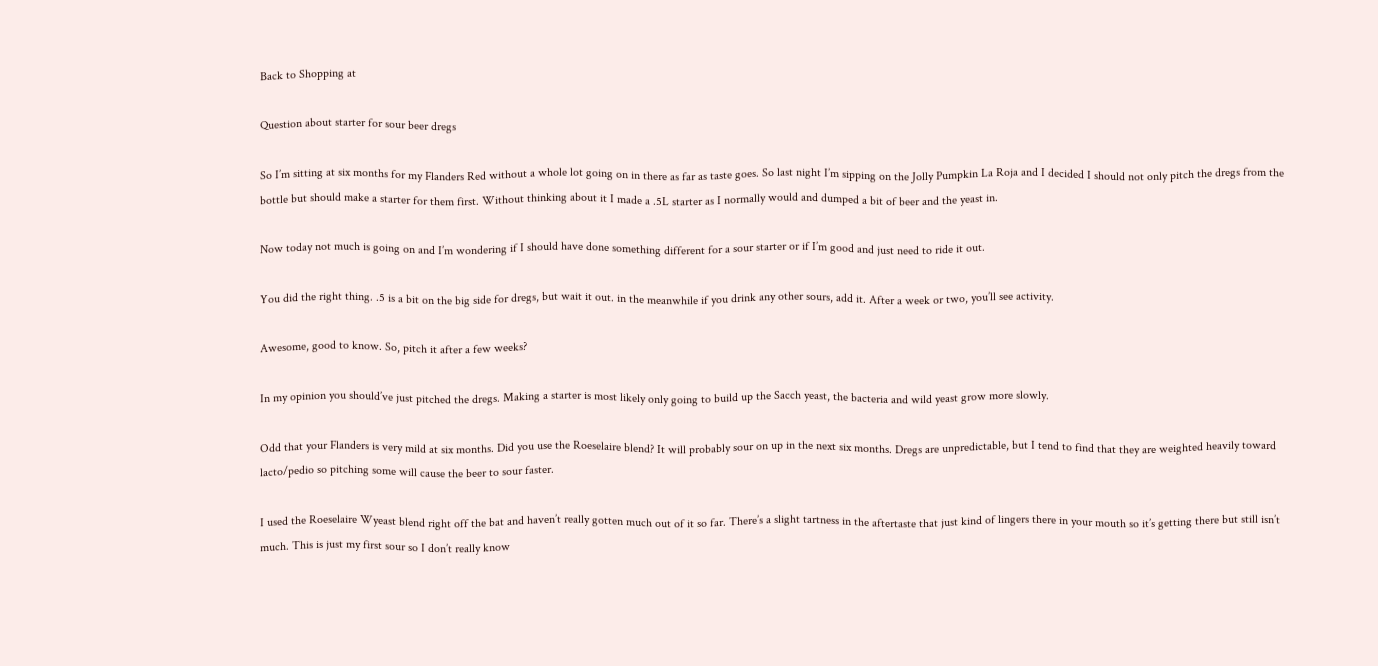Back to Shopping at

Question about starter for sour beer dregs

So I’m sitting at six months for my Flanders Red without a whole lot going on in there as far as taste goes. So last night I’m sipping on the Jolly Pumpkin La Roja and I decided I should not only pitch the dregs from the bottle but should make a starter for them first. Without thinking about it I made a .5L starter as I normally would and dumped a bit of beer and the yeast in.

Now today not much is going on and I’m wondering if I should have done something different for a sour starter or if I’m good and just need to ride it out.

You did the right thing. .5 is a bit on the big side for dregs, but wait it out. in the meanwhile if you drink any other sours, add it. After a week or two, you’ll see activity.

Awesome, good to know. So, pitch it after a few weeks?

In my opinion you should’ve just pitched the dregs. Making a starter is most likely only going to build up the Sacch yeast, the bacteria and wild yeast grow more slowly.

Odd that your Flanders is very mild at six months. Did you use the Roeselaire blend? It will probably sour on up in the next six months. Dregs are unpredictable, but I tend to find that they are weighted heavily toward lacto/pedio so pitching some will cause the beer to sour faster.

I used the Roeselaire Wyeast blend right off the bat and haven’t really gotten much out of it so far. There’s a slight tartness in the aftertaste that just kind of lingers there in your mouth so it’s getting there but still isn’t much. This is just my first sour so I don’t really know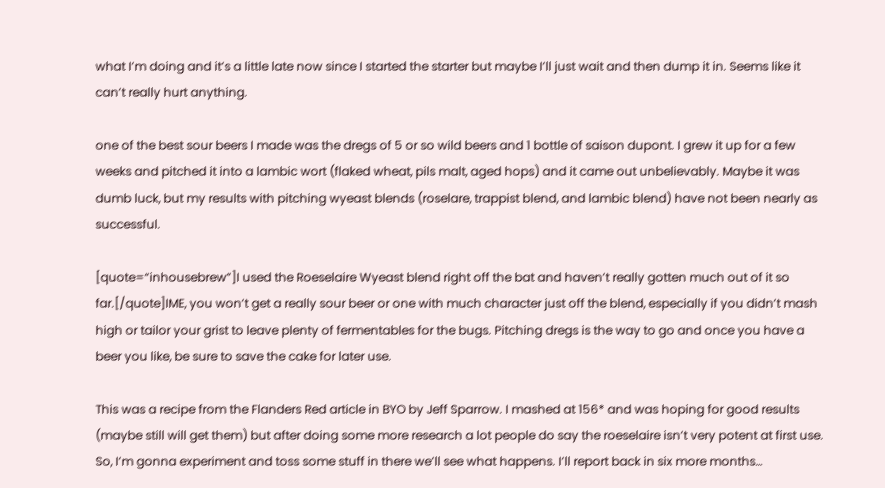what I’m doing and it’s a little late now since I started the starter but maybe I’ll just wait and then dump it in. Seems like it can’t really hurt anything.

one of the best sour beers I made was the dregs of 5 or so wild beers and 1 bottle of saison dupont. I grew it up for a few weeks and pitched it into a lambic wort (flaked wheat, pils malt, aged hops) and it came out unbelievably. Maybe it was dumb luck, but my results with pitching wyeast blends (roselare, trappist blend, and lambic blend) have not been nearly as successful.

[quote=“inhousebrew”]I used the Roeselaire Wyeast blend right off the bat and haven’t really gotten much out of it so far.[/quote]IME, you won’t get a really sour beer or one with much character just off the blend, especially if you didn’t mash high or tailor your grist to leave plenty of fermentables for the bugs. Pitching dregs is the way to go and once you have a beer you like, be sure to save the cake for later use.

This was a recipe from the Flanders Red article in BYO by Jeff Sparrow. I mashed at 156* and was hoping for good results (maybe still will get them) but after doing some more research a lot people do say the roeselaire isn’t very potent at first use. So, I’m gonna experiment and toss some stuff in there we’ll see what happens. I’ll report back in six more months…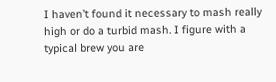I haven’t found it necessary to mash really high or do a turbid mash. I figure with a typical brew you are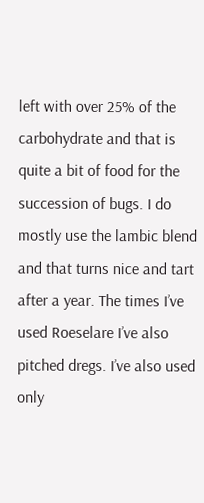left with over 25% of the carbohydrate and that is quite a bit of food for the succession of bugs. I do mostly use the lambic blend and that turns nice and tart after a year. The times I’ve used Roeselare I’ve also pitched dregs. I’ve also used only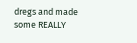dregs and made some REALLY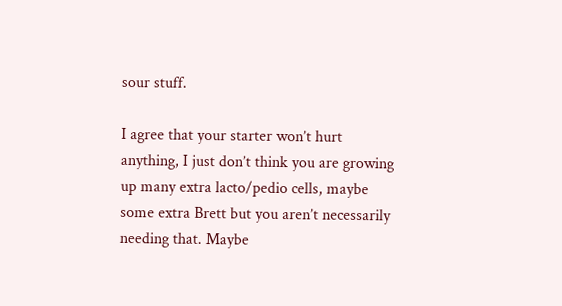sour stuff.

I agree that your starter won’t hurt anything, I just don’t think you are growing up many extra lacto/pedio cells, maybe some extra Brett but you aren’t necessarily needing that. Maybe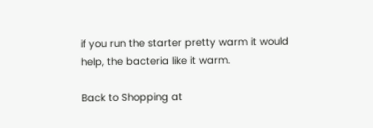if you run the starter pretty warm it would help, the bacteria like it warm.

Back to Shopping at